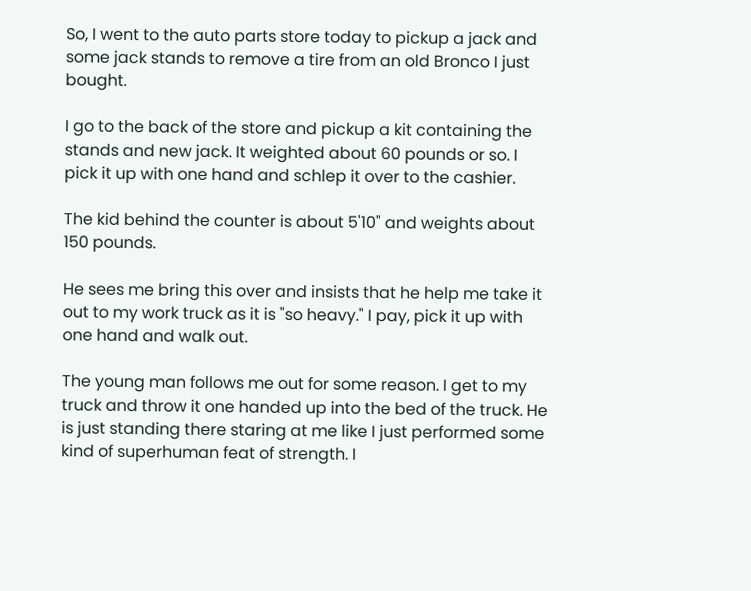So, I went to the auto parts store today to pickup a jack and some jack stands to remove a tire from an old Bronco I just bought.

I go to the back of the store and pickup a kit containing the stands and new jack. It weighted about 60 pounds or so. I pick it up with one hand and schlep it over to the cashier.

The kid behind the counter is about 5'10" and weights about 150 pounds.

He sees me bring this over and insists that he help me take it out to my work truck as it is "so heavy." I pay, pick it up with one hand and walk out.

The young man follows me out for some reason. I get to my truck and throw it one handed up into the bed of the truck. He is just standing there staring at me like I just performed some kind of superhuman feat of strength. I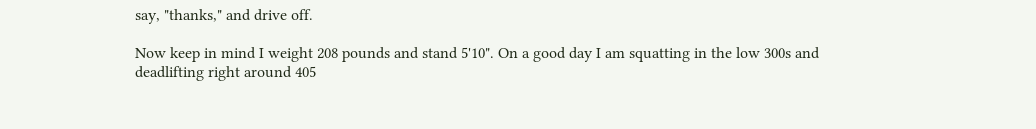say, "thanks," and drive off.

Now keep in mind I weight 208 pounds and stand 5'10". On a good day I am squatting in the low 300s and deadlifting right around 405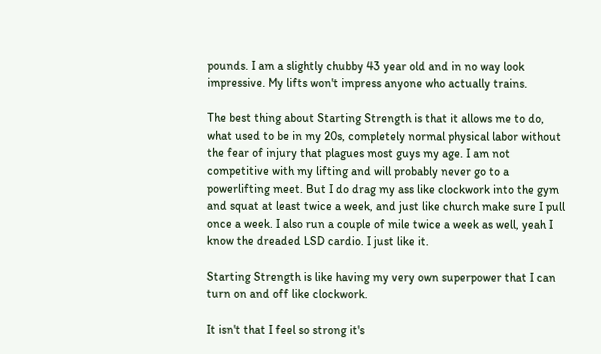pounds. I am a slightly chubby 43 year old and in no way look impressive. My lifts won't impress anyone who actually trains.

The best thing about Starting Strength is that it allows me to do, what used to be in my 20s, completely normal physical labor without the fear of injury that plagues most guys my age. I am not competitive with my lifting and will probably never go to a powerlifting meet. But I do drag my ass like clockwork into the gym and squat at least twice a week, and just like church make sure I pull once a week. I also run a couple of mile twice a week as well, yeah I know the dreaded LSD cardio. I just like it.

Starting Strength is like having my very own superpower that I can turn on and off like clockwork.

It isn't that I feel so strong it's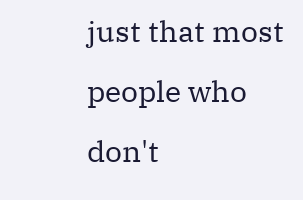just that most people who don't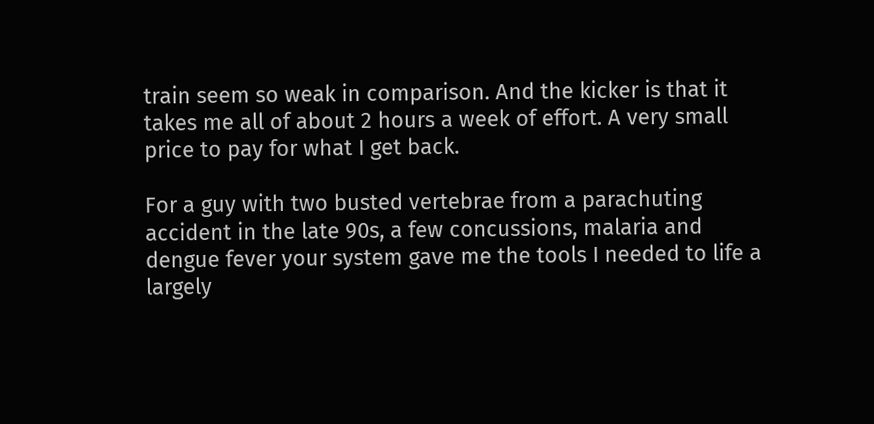train seem so weak in comparison. And the kicker is that it takes me all of about 2 hours a week of effort. A very small price to pay for what I get back.

For a guy with two busted vertebrae from a parachuting accident in the late 90s, a few concussions, malaria and dengue fever your system gave me the tools I needed to life a largely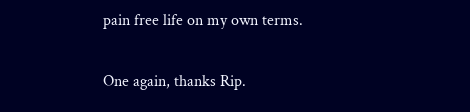pain free life on my own terms.

One again, thanks Rip.